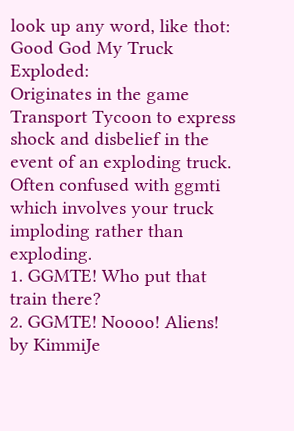look up any word, like thot:
Good God My Truck Exploded:
Originates in the game Transport Tycoon to express shock and disbelief in the event of an exploding truck.
Often confused with ggmti which involves your truck imploding rather than exploding.
1. GGMTE! Who put that train there?
2. GGMTE! Noooo! Aliens!
by KimmiJe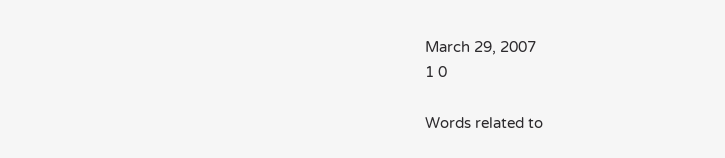March 29, 2007
1 0

Words related to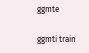ggmte

ggmti train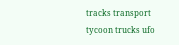tracks transport tycoon trucks ufo